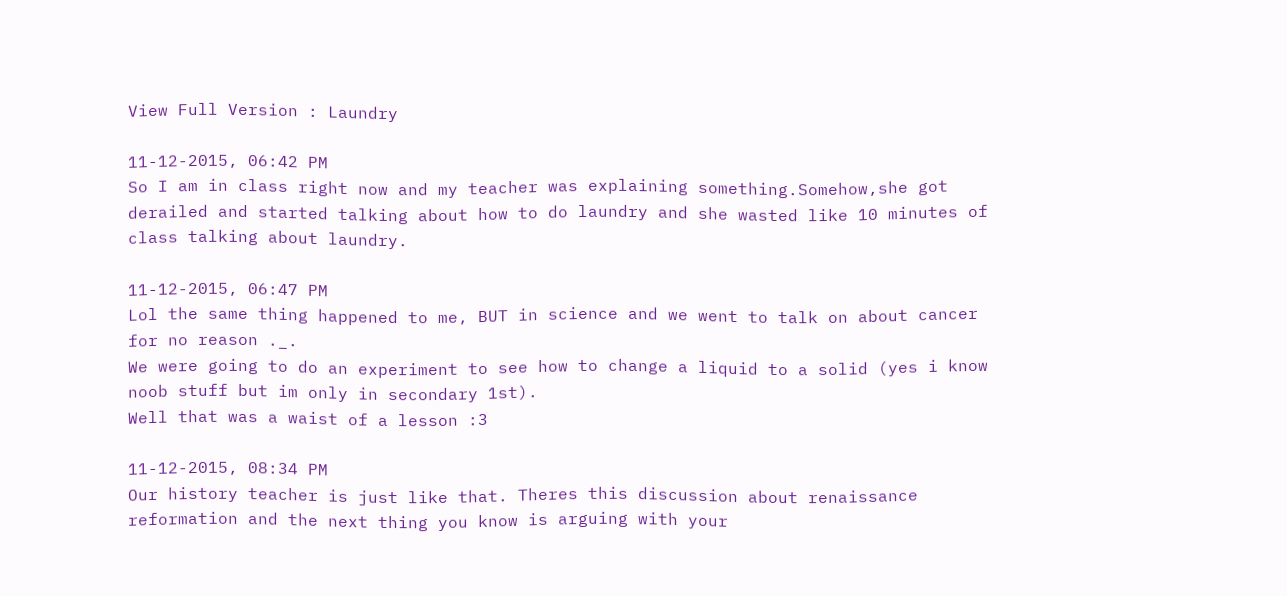View Full Version : Laundry

11-12-2015, 06:42 PM
So I am in class right now and my teacher was explaining something.Somehow,she got derailed and started talking about how to do laundry and she wasted like 10 minutes of class talking about laundry.

11-12-2015, 06:47 PM
Lol the same thing happened to me, BUT in science and we went to talk on about cancer for no reason ._.
We were going to do an experiment to see how to change a liquid to a solid (yes i know noob stuff but im only in secondary 1st).
Well that was a waist of a lesson :3

11-12-2015, 08:34 PM
Our history teacher is just like that. Theres this discussion about renaissance reformation and the next thing you know is arguing with your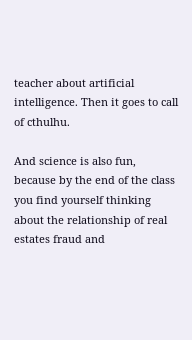teacher about artificial intelligence. Then it goes to call of cthulhu.

And science is also fun, because by the end of the class you find yourself thinking about the relationship of real estates fraud and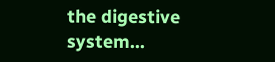the digestive system...